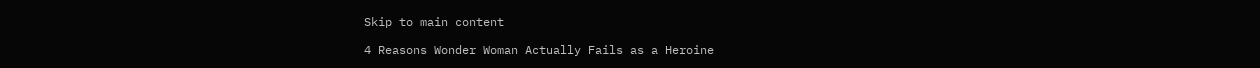Skip to main content

4 Reasons Wonder Woman Actually Fails as a Heroine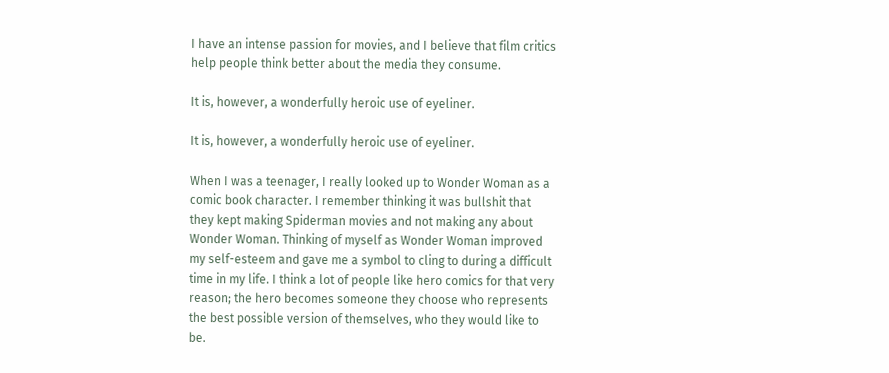I have an intense passion for movies, and I believe that film critics help people think better about the media they consume.

It is, however, a wonderfully heroic use of eyeliner.

It is, however, a wonderfully heroic use of eyeliner.

When I was a teenager, I really looked up to Wonder Woman as a comic book character. I remember thinking it was bullshit that they kept making Spiderman movies and not making any about Wonder Woman. Thinking of myself as Wonder Woman improved my self-esteem and gave me a symbol to cling to during a difficult time in my life. I think a lot of people like hero comics for that very reason; the hero becomes someone they choose who represents the best possible version of themselves, who they would like to be.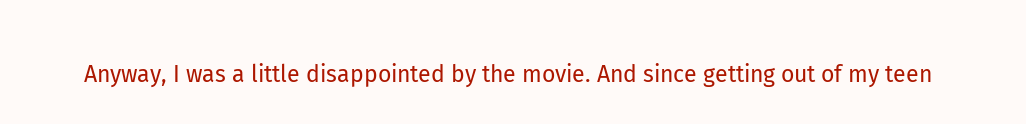Anyway, I was a little disappointed by the movie. And since getting out of my teen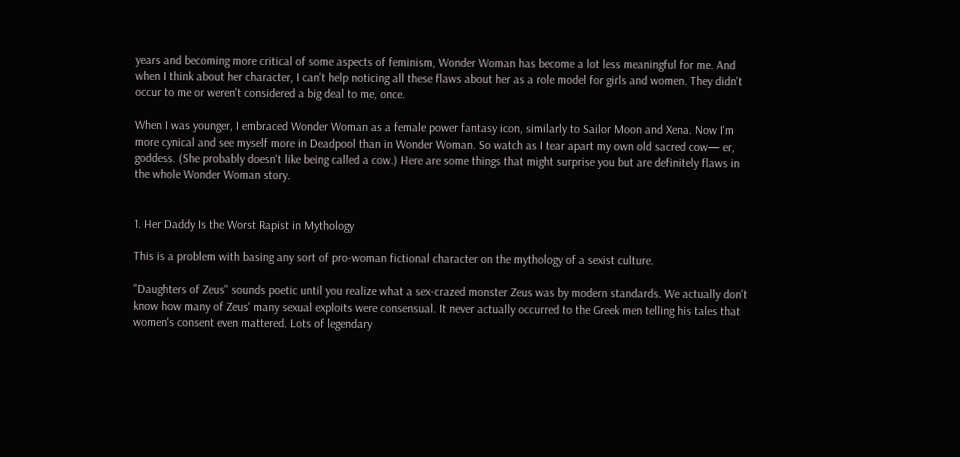years and becoming more critical of some aspects of feminism, Wonder Woman has become a lot less meaningful for me. And when I think about her character, I can't help noticing all these flaws about her as a role model for girls and women. They didn't occur to me or weren't considered a big deal to me, once.

When I was younger, I embraced Wonder Woman as a female power fantasy icon, similarly to Sailor Moon and Xena. Now I'm more cynical and see myself more in Deadpool than in Wonder Woman. So watch as I tear apart my own old sacred cow— er, goddess. (She probably doesn't like being called a cow.) Here are some things that might surprise you but are definitely flaws in the whole Wonder Woman story.


1. Her Daddy Is the Worst Rapist in Mythology

This is a problem with basing any sort of pro-woman fictional character on the mythology of a sexist culture.

"Daughters of Zeus" sounds poetic until you realize what a sex-crazed monster Zeus was by modern standards. We actually don't know how many of Zeus' many sexual exploits were consensual. It never actually occurred to the Greek men telling his tales that women's consent even mattered. Lots of legendary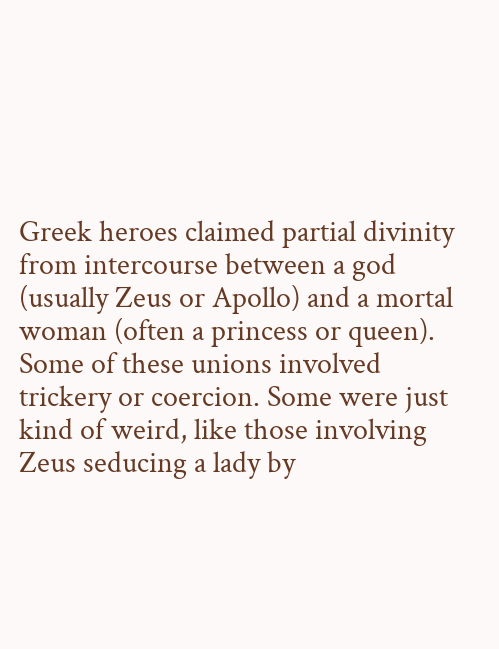Greek heroes claimed partial divinity from intercourse between a god (usually Zeus or Apollo) and a mortal woman (often a princess or queen). Some of these unions involved trickery or coercion. Some were just kind of weird, like those involving Zeus seducing a lady by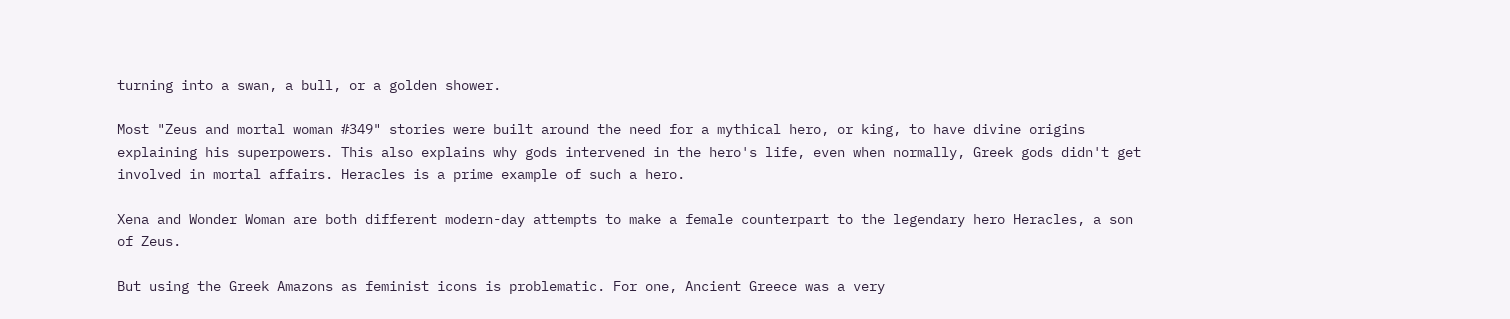turning into a swan, a bull, or a golden shower.

Most "Zeus and mortal woman #349" stories were built around the need for a mythical hero, or king, to have divine origins explaining his superpowers. This also explains why gods intervened in the hero's life, even when normally, Greek gods didn't get involved in mortal affairs. Heracles is a prime example of such a hero.

Xena and Wonder Woman are both different modern-day attempts to make a female counterpart to the legendary hero Heracles, a son of Zeus.

But using the Greek Amazons as feminist icons is problematic. For one, Ancient Greece was a very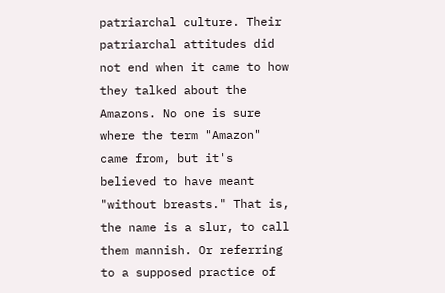patriarchal culture. Their patriarchal attitudes did not end when it came to how they talked about the Amazons. No one is sure where the term "Amazon" came from, but it's believed to have meant "without breasts." That is, the name is a slur, to call them mannish. Or referring to a supposed practice of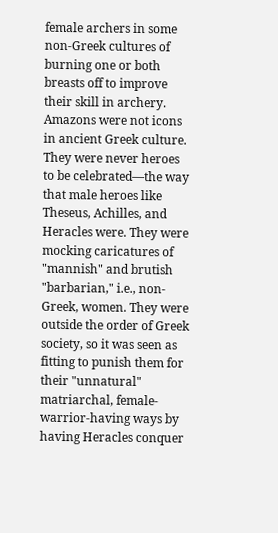female archers in some non-Greek cultures of burning one or both breasts off to improve their skill in archery. Amazons were not icons in ancient Greek culture. They were never heroes to be celebrated—the way that male heroes like Theseus, Achilles, and Heracles were. They were mocking caricatures of "mannish" and brutish "barbarian," i.e., non-Greek, women. They were outside the order of Greek society, so it was seen as fitting to punish them for their "unnatural" matriarchal, female-warrior-having ways by having Heracles conquer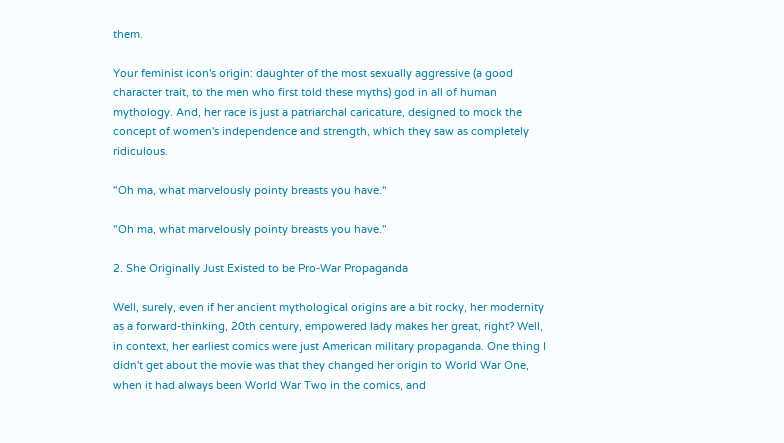them.

Your feminist icon's origin: daughter of the most sexually aggressive (a good character trait, to the men who first told these myths) god in all of human mythology. And, her race is just a patriarchal caricature, designed to mock the concept of women's independence and strength, which they saw as completely ridiculous.

"Oh ma, what marvelously pointy breasts you have."

"Oh ma, what marvelously pointy breasts you have."

2. She Originally Just Existed to be Pro-War Propaganda

Well, surely, even if her ancient mythological origins are a bit rocky, her modernity as a forward-thinking, 20th century, empowered lady makes her great, right? Well, in context, her earliest comics were just American military propaganda. One thing I didn't get about the movie was that they changed her origin to World War One, when it had always been World War Two in the comics, and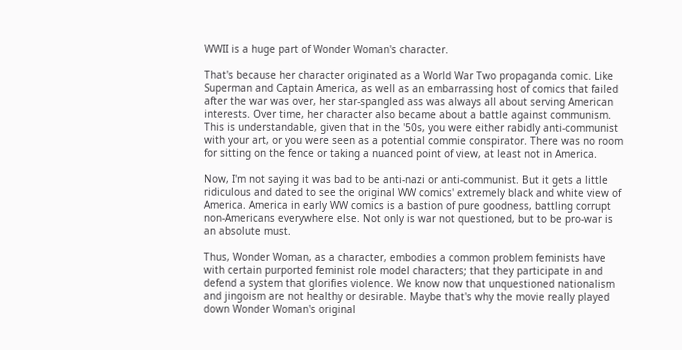WWII is a huge part of Wonder Woman's character.

That's because her character originated as a World War Two propaganda comic. Like Superman and Captain America, as well as an embarrassing host of comics that failed after the war was over, her star-spangled ass was always all about serving American interests. Over time, her character also became about a battle against communism. This is understandable, given that in the '50s, you were either rabidly anti-communist with your art, or you were seen as a potential commie conspirator. There was no room for sitting on the fence or taking a nuanced point of view, at least not in America.

Now, I'm not saying it was bad to be anti-nazi or anti-communist. But it gets a little ridiculous and dated to see the original WW comics' extremely black and white view of America. America in early WW comics is a bastion of pure goodness, battling corrupt non-Americans everywhere else. Not only is war not questioned, but to be pro-war is an absolute must.

Thus, Wonder Woman, as a character, embodies a common problem feminists have with certain purported feminist role model characters; that they participate in and defend a system that glorifies violence. We know now that unquestioned nationalism and jingoism are not healthy or desirable. Maybe that's why the movie really played down Wonder Woman's original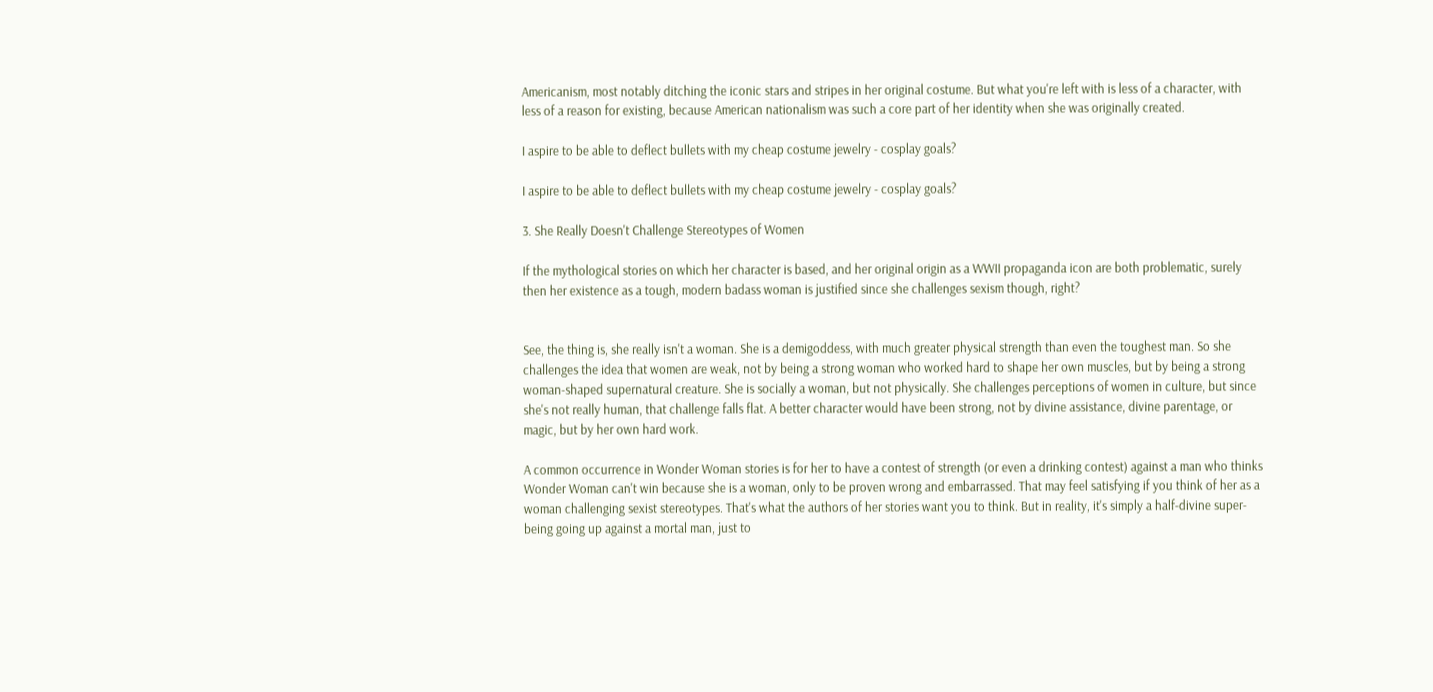Americanism, most notably ditching the iconic stars and stripes in her original costume. But what you're left with is less of a character, with less of a reason for existing, because American nationalism was such a core part of her identity when she was originally created.

I aspire to be able to deflect bullets with my cheap costume jewelry - cosplay goals?

I aspire to be able to deflect bullets with my cheap costume jewelry - cosplay goals?

3. She Really Doesn't Challenge Stereotypes of Women

If the mythological stories on which her character is based, and her original origin as a WWII propaganda icon are both problematic, surely then her existence as a tough, modern badass woman is justified since she challenges sexism though, right?


See, the thing is, she really isn't a woman. She is a demigoddess, with much greater physical strength than even the toughest man. So she challenges the idea that women are weak, not by being a strong woman who worked hard to shape her own muscles, but by being a strong woman-shaped supernatural creature. She is socially a woman, but not physically. She challenges perceptions of women in culture, but since she's not really human, that challenge falls flat. A better character would have been strong, not by divine assistance, divine parentage, or magic, but by her own hard work.

A common occurrence in Wonder Woman stories is for her to have a contest of strength (or even a drinking contest) against a man who thinks Wonder Woman can't win because she is a woman, only to be proven wrong and embarrassed. That may feel satisfying if you think of her as a woman challenging sexist stereotypes. That's what the authors of her stories want you to think. But in reality, it's simply a half-divine super-being going up against a mortal man, just to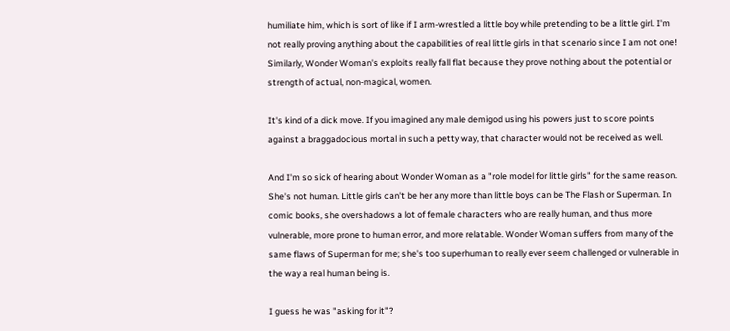humiliate him, which is sort of like if I arm-wrestled a little boy while pretending to be a little girl. I'm not really proving anything about the capabilities of real little girls in that scenario since I am not one! Similarly, Wonder Woman's exploits really fall flat because they prove nothing about the potential or strength of actual, non-magical, women.

It's kind of a dick move. If you imagined any male demigod using his powers just to score points against a braggadocious mortal in such a petty way, that character would not be received as well.

And I'm so sick of hearing about Wonder Woman as a "role model for little girls" for the same reason. She's not human. Little girls can't be her any more than little boys can be The Flash or Superman. In comic books, she overshadows a lot of female characters who are really human, and thus more vulnerable, more prone to human error, and more relatable. Wonder Woman suffers from many of the same flaws of Superman for me; she's too superhuman to really ever seem challenged or vulnerable in the way a real human being is.

I guess he was "asking for it"?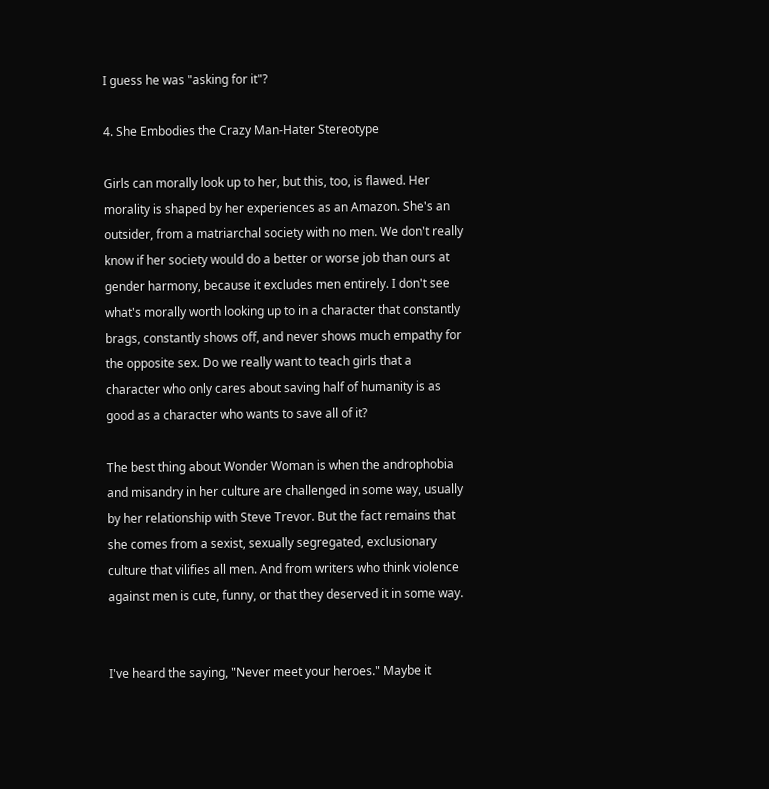I guess he was "asking for it"?

4. She Embodies the Crazy Man-Hater Stereotype

Girls can morally look up to her, but this, too, is flawed. Her morality is shaped by her experiences as an Amazon. She's an outsider, from a matriarchal society with no men. We don't really know if her society would do a better or worse job than ours at gender harmony, because it excludes men entirely. I don't see what's morally worth looking up to in a character that constantly brags, constantly shows off, and never shows much empathy for the opposite sex. Do we really want to teach girls that a character who only cares about saving half of humanity is as good as a character who wants to save all of it?

The best thing about Wonder Woman is when the androphobia and misandry in her culture are challenged in some way, usually by her relationship with Steve Trevor. But the fact remains that she comes from a sexist, sexually segregated, exclusionary culture that vilifies all men. And from writers who think violence against men is cute, funny, or that they deserved it in some way.


I've heard the saying, "Never meet your heroes." Maybe it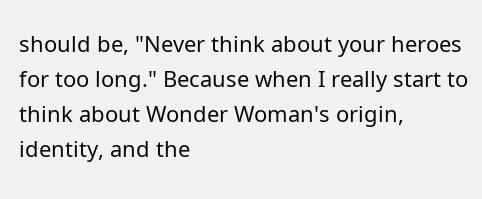should be, "Never think about your heroes for too long." Because when I really start to think about Wonder Woman's origin, identity, and the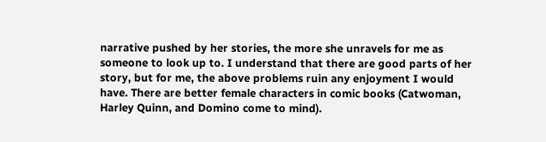narrative pushed by her stories, the more she unravels for me as someone to look up to. I understand that there are good parts of her story, but for me, the above problems ruin any enjoyment I would have. There are better female characters in comic books (Catwoman, Harley Quinn, and Domino come to mind).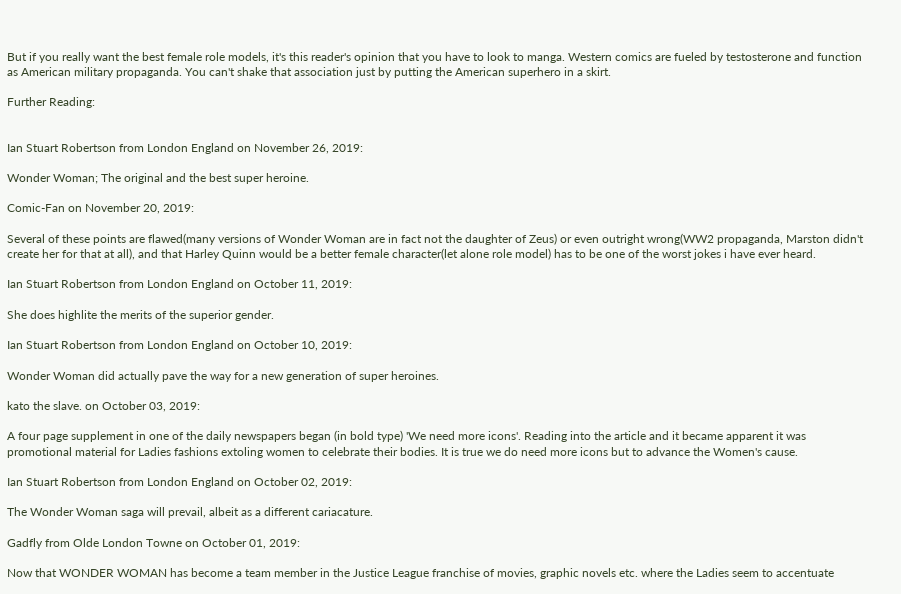But if you really want the best female role models, it's this reader's opinion that you have to look to manga. Western comics are fueled by testosterone and function as American military propaganda. You can't shake that association just by putting the American superhero in a skirt.

Further Reading:


Ian Stuart Robertson from London England on November 26, 2019:

Wonder Woman; The original and the best super heroine.

Comic-Fan on November 20, 2019:

Several of these points are flawed(many versions of Wonder Woman are in fact not the daughter of Zeus) or even outright wrong(WW2 propaganda, Marston didn't create her for that at all), and that Harley Quinn would be a better female character(let alone role model) has to be one of the worst jokes i have ever heard.

Ian Stuart Robertson from London England on October 11, 2019:

She does highlite the merits of the superior gender.

Ian Stuart Robertson from London England on October 10, 2019:

Wonder Woman did actually pave the way for a new generation of super heroines.

kato the slave. on October 03, 2019:

A four page supplement in one of the daily newspapers began (in bold type) 'We need more icons'. Reading into the article and it became apparent it was promotional material for Ladies fashions extoling women to celebrate their bodies. It is true we do need more icons but to advance the Women's cause.

Ian Stuart Robertson from London England on October 02, 2019:

The Wonder Woman saga will prevail, albeit as a different cariacature.

Gadfly from Olde London Towne on October 01, 2019:

Now that WONDER WOMAN has become a team member in the Justice League franchise of movies, graphic novels etc. where the Ladies seem to accentuate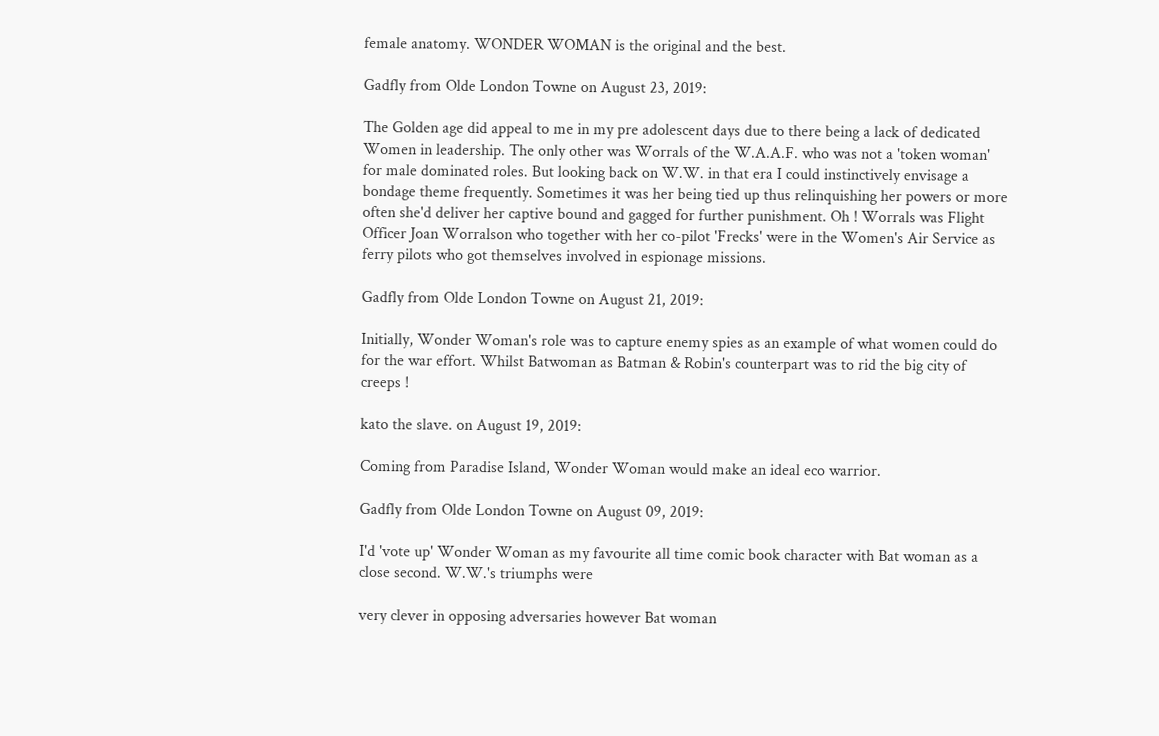female anatomy. WONDER WOMAN is the original and the best.

Gadfly from Olde London Towne on August 23, 2019:

The Golden age did appeal to me in my pre adolescent days due to there being a lack of dedicated Women in leadership. The only other was Worrals of the W.A.A.F. who was not a 'token woman' for male dominated roles. But looking back on W.W. in that era I could instinctively envisage a bondage theme frequently. Sometimes it was her being tied up thus relinquishing her powers or more often she'd deliver her captive bound and gagged for further punishment. Oh ! Worrals was Flight Officer Joan Worralson who together with her co-pilot 'Frecks' were in the Women's Air Service as ferry pilots who got themselves involved in espionage missions.

Gadfly from Olde London Towne on August 21, 2019:

Initially, Wonder Woman's role was to capture enemy spies as an example of what women could do for the war effort. Whilst Batwoman as Batman & Robin's counterpart was to rid the big city of creeps !

kato the slave. on August 19, 2019:

Coming from Paradise Island, Wonder Woman would make an ideal eco warrior.

Gadfly from Olde London Towne on August 09, 2019:

I'd 'vote up' Wonder Woman as my favourite all time comic book character with Bat woman as a close second. W.W.'s triumphs were

very clever in opposing adversaries however Bat woman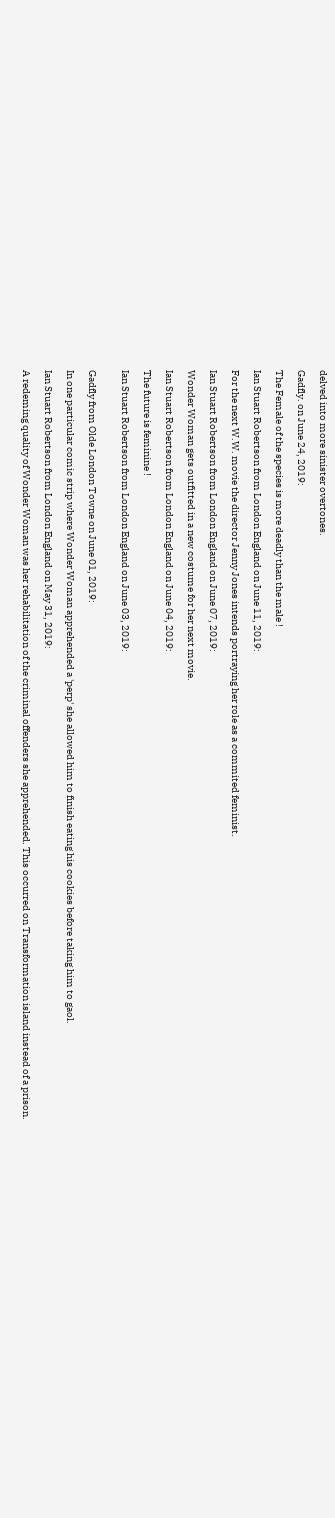delved into more sinister overtones.

Gadfly. on June 24, 2019:

The Female of the species is more deadly than the male !

Ian Stuart Robertson from London England on June 11, 2019:

For the next W.W. movie the director Jenny Jones intends portraying her role as a commited feminist.

Ian Stuart Robertson from London England on June 07, 2019:

Wonder Woman gets outfitted in a new costume for her next movie.

Ian Stuart Robertson from London England on June 04, 2019:

The future is feminine !

Ian Stuart Robertson from London England on June 03, 2019:


Gadfly from Olde London Towne on June 01, 2019:

In one particular comic strip where Wonder Woman apprehended a 'perp' she allowed him to finish eating his cookies before taking him to gaol.

Ian Stuart Robertson from London England on May 31, 2019:

A redeming quality of Wonder Woman was her rehabilitation of the criminal offenders she apprehended. This occurred on Transformation island instead of a prison.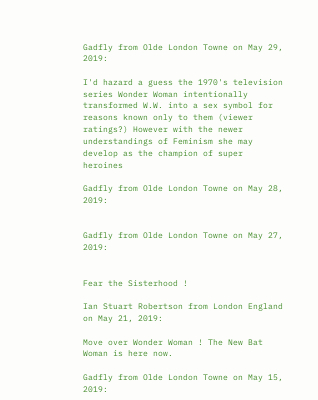Gadfly from Olde London Towne on May 29, 2019:

I'd hazard a guess the 1970's television series Wonder Woman intentionally transformed W.W. into a sex symbol for reasons known only to them (viewer ratings?) However with the newer understandings of Feminism she may develop as the champion of super heroines

Gadfly from Olde London Towne on May 28, 2019:


Gadfly from Olde London Towne on May 27, 2019:


Fear the Sisterhood !

Ian Stuart Robertson from London England on May 21, 2019:

Move over Wonder Woman ! The New Bat Woman is here now.

Gadfly from Olde London Towne on May 15, 2019: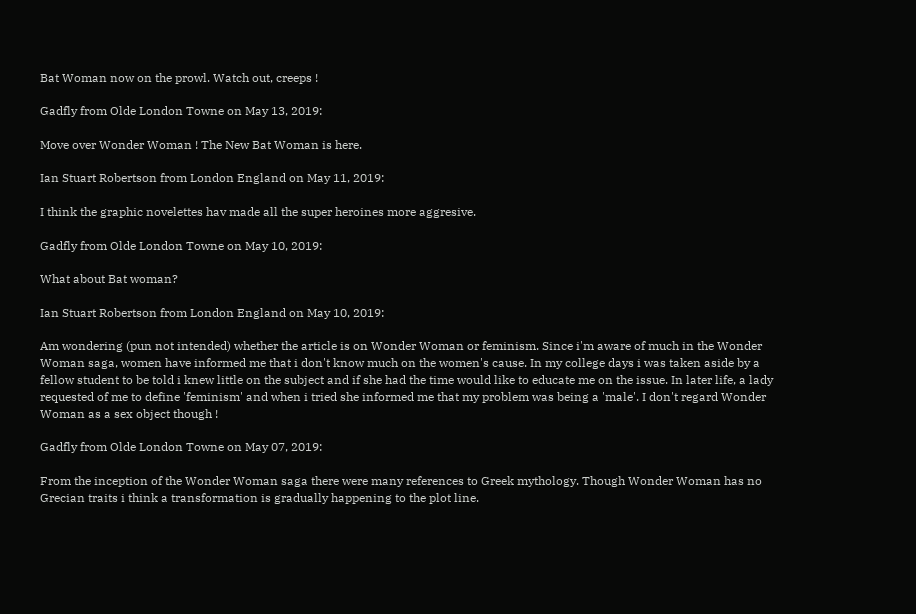Bat Woman now on the prowl. Watch out, creeps !

Gadfly from Olde London Towne on May 13, 2019:

Move over Wonder Woman ! The New Bat Woman is here.

Ian Stuart Robertson from London England on May 11, 2019:

I think the graphic novelettes hav made all the super heroines more aggresive.

Gadfly from Olde London Towne on May 10, 2019:

What about Bat woman?

Ian Stuart Robertson from London England on May 10, 2019:

Am wondering (pun not intended) whether the article is on Wonder Woman or feminism. Since i'm aware of much in the Wonder Woman saga, women have informed me that i don't know much on the women's cause. In my college days i was taken aside by a fellow student to be told i knew little on the subject and if she had the time would like to educate me on the issue. In later life, a lady requested of me to define 'feminism' and when i tried she informed me that my problem was being a 'male'. I don't regard Wonder Woman as a sex object though !

Gadfly from Olde London Towne on May 07, 2019:

From the inception of the Wonder Woman saga there were many references to Greek mythology. Though Wonder Woman has no Grecian traits i think a transformation is gradually happening to the plot line.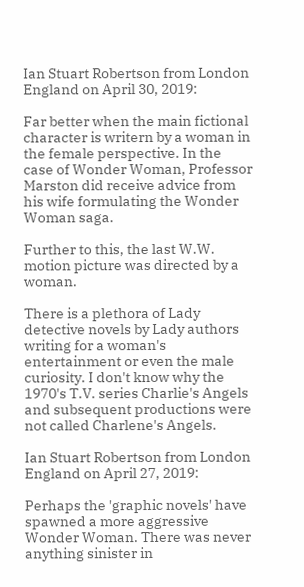Ian Stuart Robertson from London England on April 30, 2019:

Far better when the main fictional character is writern by a woman in the female perspective. In the case of Wonder Woman, Professor Marston did receive advice from his wife formulating the Wonder Woman saga.

Further to this, the last W.W. motion picture was directed by a woman.

There is a plethora of Lady detective novels by Lady authors writing for a woman's entertainment or even the male curiosity. I don't know why the 1970's T.V. series Charlie's Angels and subsequent productions were not called Charlene's Angels.

Ian Stuart Robertson from London England on April 27, 2019:

Perhaps the 'graphic novels' have spawned a more aggressive Wonder Woman. There was never anything sinister in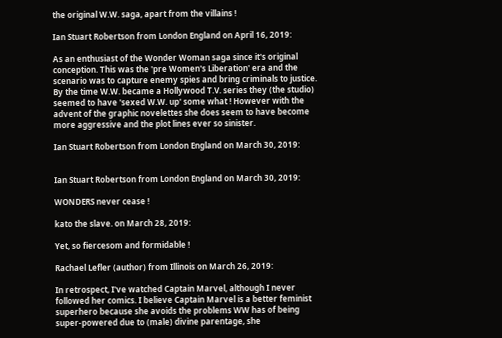the original W.W. saga, apart from the villains !

Ian Stuart Robertson from London England on April 16, 2019:

As an enthusiast of the Wonder Woman saga since it's original conception. This was the 'pre Women's Liberation' era and the scenario was to capture enemy spies and bring criminals to justice. By the time W.W. became a Hollywood T.V. series they (the studio) seemed to have 'sexed W.W. up' some what ! However with the advent of the graphic novelettes she does seem to have become more aggressive and the plot lines ever so sinister.

Ian Stuart Robertson from London England on March 30, 2019:


Ian Stuart Robertson from London England on March 30, 2019:

WONDERS never cease !

kato the slave. on March 28, 2019:

Yet, so fiercesom and formidable !

Rachael Lefler (author) from Illinois on March 26, 2019:

In retrospect, I've watched Captain Marvel, although I never followed her comics. I believe Captain Marvel is a better feminist superhero because she avoids the problems WW has of being super-powered due to (male) divine parentage, she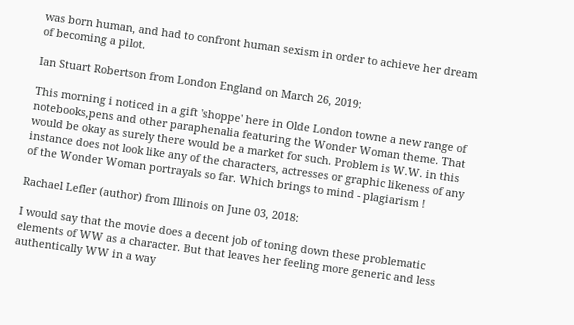was born human, and had to confront human sexism in order to achieve her dream of becoming a pilot.

Ian Stuart Robertson from London England on March 26, 2019:

This morning i noticed in a gift 'shoppe' here in Olde London towne a new range of notebooks,pens and other paraphenalia featuring the Wonder Woman theme. That would be okay as surely there would be a market for such. Problem is W.W. in this instance does not look like any of the characters, actresses or graphic likeness of any of the Wonder Woman portrayals so far. Which brings to mind - plagiarism !

Rachael Lefler (author) from Illinois on June 03, 2018:

I would say that the movie does a decent job of toning down these problematic elements of WW as a character. But that leaves her feeling more generic and less authentically WW in a way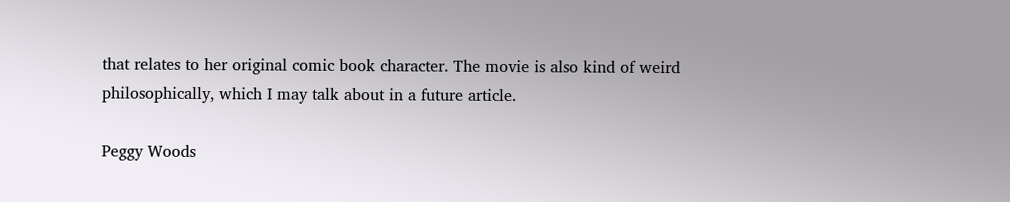that relates to her original comic book character. The movie is also kind of weird philosophically, which I may talk about in a future article.

Peggy Woods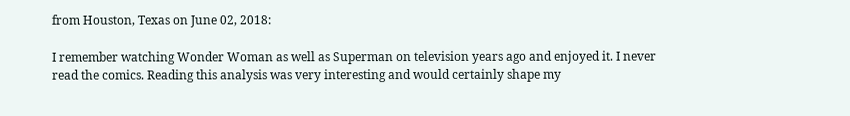from Houston, Texas on June 02, 2018:

I remember watching Wonder Woman as well as Superman on television years ago and enjoyed it. I never read the comics. Reading this analysis was very interesting and would certainly shape my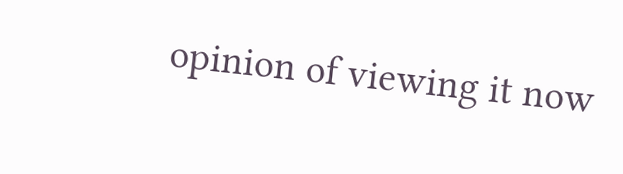opinion of viewing it now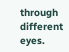through different eyes.